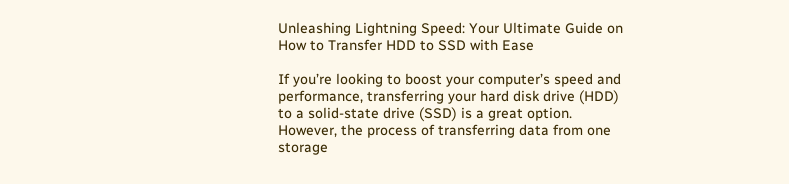Unleashing Lightning Speed: Your Ultimate Guide on How to Transfer HDD to SSD with Ease

If you’re looking to boost your computer’s speed and performance, transferring your hard disk drive (HDD) to a solid-state drive (SSD) is a great option. However, the process of transferring data from one storage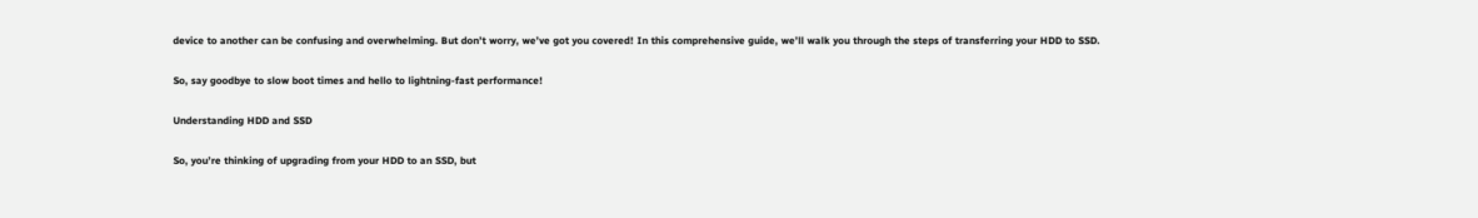device to another can be confusing and overwhelming. But don’t worry, we’ve got you covered! In this comprehensive guide, we’ll walk you through the steps of transferring your HDD to SSD.

So, say goodbye to slow boot times and hello to lightning-fast performance!

Understanding HDD and SSD

So, you’re thinking of upgrading from your HDD to an SSD, but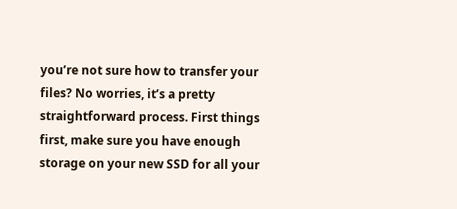you’re not sure how to transfer your files? No worries, it’s a pretty straightforward process. First things first, make sure you have enough storage on your new SSD for all your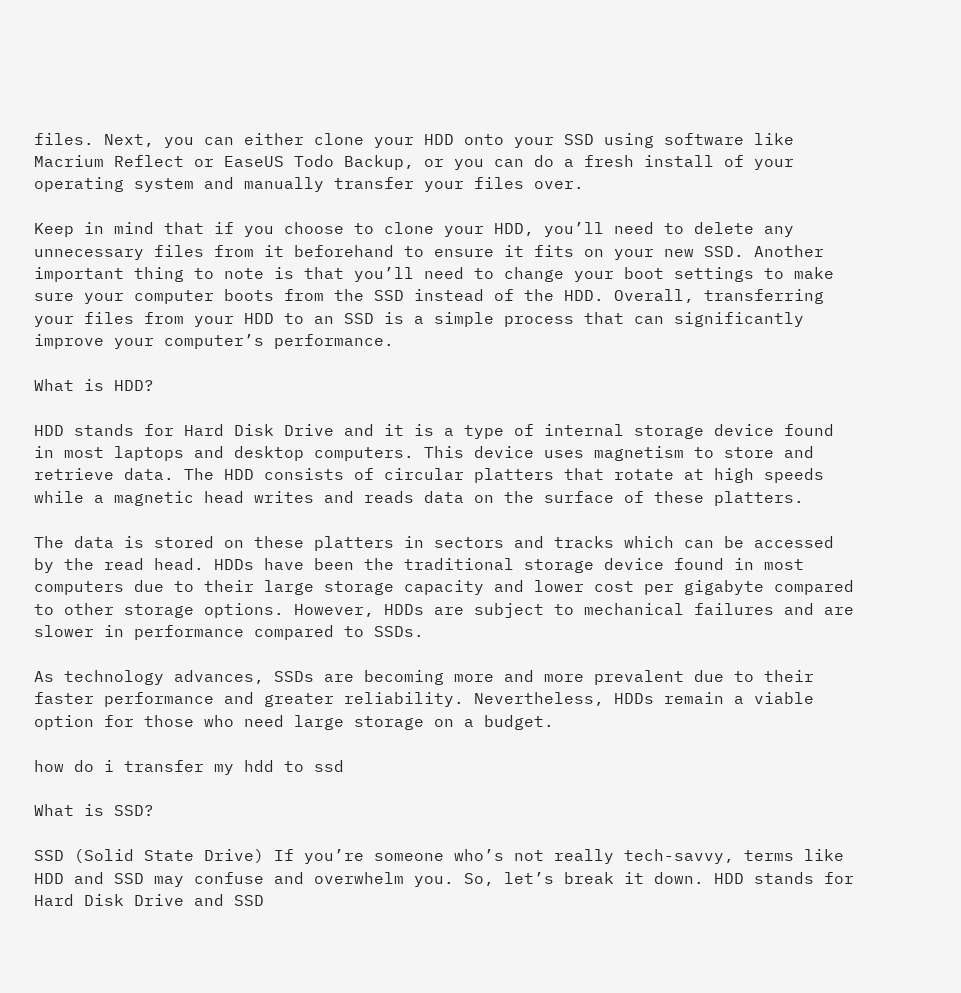files. Next, you can either clone your HDD onto your SSD using software like Macrium Reflect or EaseUS Todo Backup, or you can do a fresh install of your operating system and manually transfer your files over.

Keep in mind that if you choose to clone your HDD, you’ll need to delete any unnecessary files from it beforehand to ensure it fits on your new SSD. Another important thing to note is that you’ll need to change your boot settings to make sure your computer boots from the SSD instead of the HDD. Overall, transferring your files from your HDD to an SSD is a simple process that can significantly improve your computer’s performance.

What is HDD?

HDD stands for Hard Disk Drive and it is a type of internal storage device found in most laptops and desktop computers. This device uses magnetism to store and retrieve data. The HDD consists of circular platters that rotate at high speeds while a magnetic head writes and reads data on the surface of these platters.

The data is stored on these platters in sectors and tracks which can be accessed by the read head. HDDs have been the traditional storage device found in most computers due to their large storage capacity and lower cost per gigabyte compared to other storage options. However, HDDs are subject to mechanical failures and are slower in performance compared to SSDs.

As technology advances, SSDs are becoming more and more prevalent due to their faster performance and greater reliability. Nevertheless, HDDs remain a viable option for those who need large storage on a budget.

how do i transfer my hdd to ssd

What is SSD?

SSD (Solid State Drive) If you’re someone who’s not really tech-savvy, terms like HDD and SSD may confuse and overwhelm you. So, let’s break it down. HDD stands for Hard Disk Drive and SSD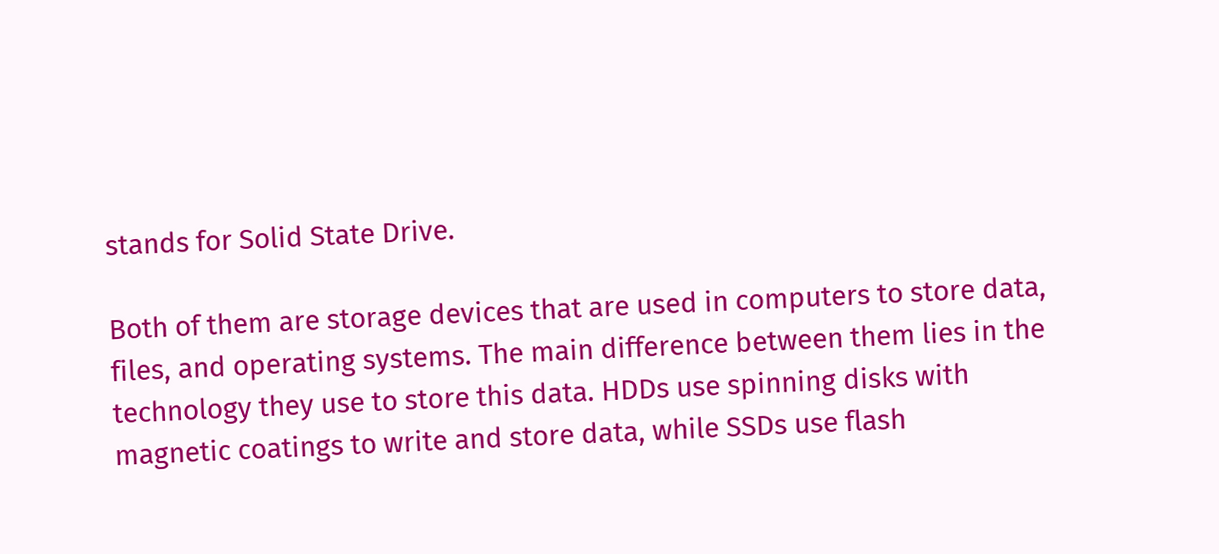stands for Solid State Drive.

Both of them are storage devices that are used in computers to store data, files, and operating systems. The main difference between them lies in the technology they use to store this data. HDDs use spinning disks with magnetic coatings to write and store data, while SSDs use flash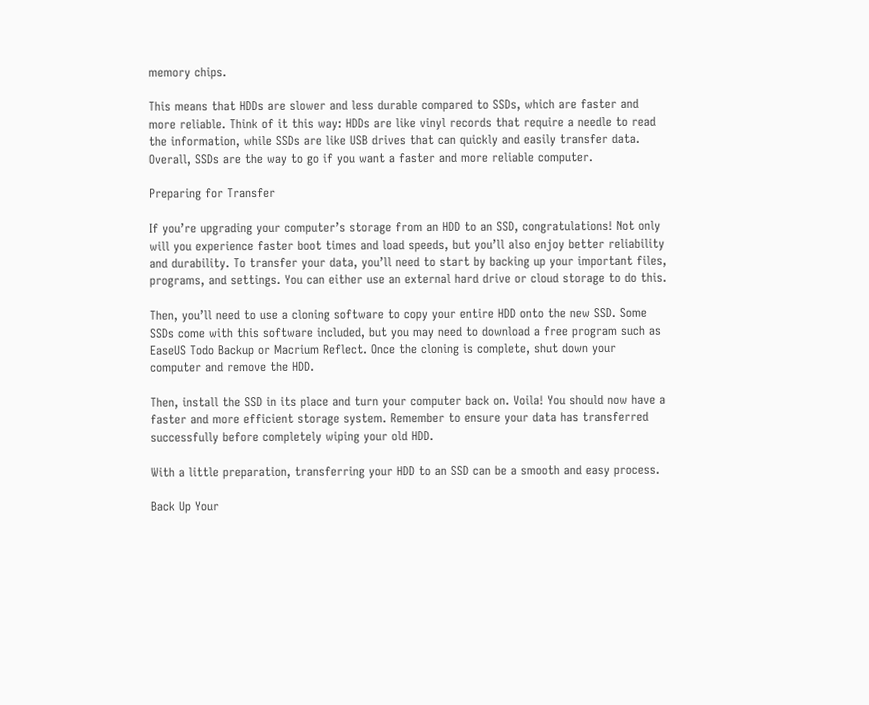memory chips.

This means that HDDs are slower and less durable compared to SSDs, which are faster and more reliable. Think of it this way: HDDs are like vinyl records that require a needle to read the information, while SSDs are like USB drives that can quickly and easily transfer data. Overall, SSDs are the way to go if you want a faster and more reliable computer.

Preparing for Transfer

If you’re upgrading your computer’s storage from an HDD to an SSD, congratulations! Not only will you experience faster boot times and load speeds, but you’ll also enjoy better reliability and durability. To transfer your data, you’ll need to start by backing up your important files, programs, and settings. You can either use an external hard drive or cloud storage to do this.

Then, you’ll need to use a cloning software to copy your entire HDD onto the new SSD. Some SSDs come with this software included, but you may need to download a free program such as EaseUS Todo Backup or Macrium Reflect. Once the cloning is complete, shut down your computer and remove the HDD.

Then, install the SSD in its place and turn your computer back on. Voila! You should now have a faster and more efficient storage system. Remember to ensure your data has transferred successfully before completely wiping your old HDD.

With a little preparation, transferring your HDD to an SSD can be a smooth and easy process.

Back Up Your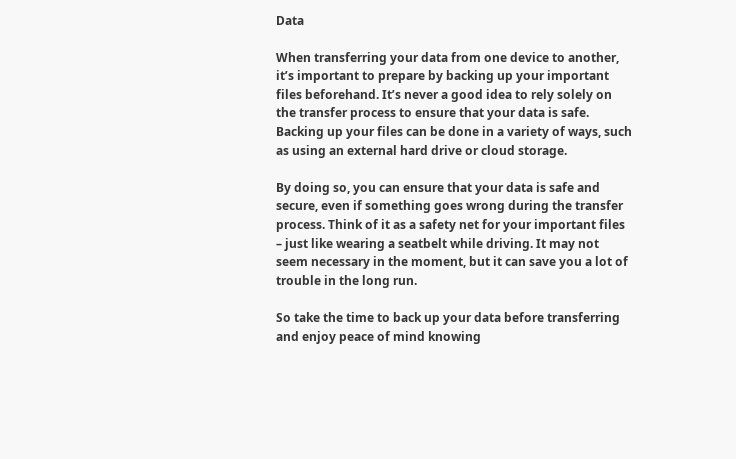Data

When transferring your data from one device to another, it’s important to prepare by backing up your important files beforehand. It’s never a good idea to rely solely on the transfer process to ensure that your data is safe. Backing up your files can be done in a variety of ways, such as using an external hard drive or cloud storage.

By doing so, you can ensure that your data is safe and secure, even if something goes wrong during the transfer process. Think of it as a safety net for your important files – just like wearing a seatbelt while driving. It may not seem necessary in the moment, but it can save you a lot of trouble in the long run.

So take the time to back up your data before transferring and enjoy peace of mind knowing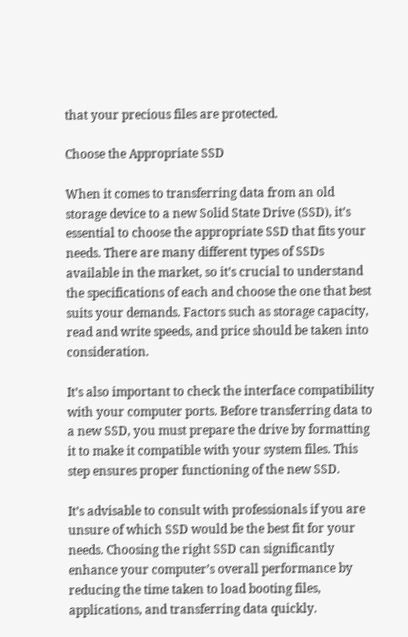that your precious files are protected.

Choose the Appropriate SSD

When it comes to transferring data from an old storage device to a new Solid State Drive (SSD), it’s essential to choose the appropriate SSD that fits your needs. There are many different types of SSDs available in the market, so it’s crucial to understand the specifications of each and choose the one that best suits your demands. Factors such as storage capacity, read and write speeds, and price should be taken into consideration.

It’s also important to check the interface compatibility with your computer ports. Before transferring data to a new SSD, you must prepare the drive by formatting it to make it compatible with your system files. This step ensures proper functioning of the new SSD.

It’s advisable to consult with professionals if you are unsure of which SSD would be the best fit for your needs. Choosing the right SSD can significantly enhance your computer’s overall performance by reducing the time taken to load booting files, applications, and transferring data quickly.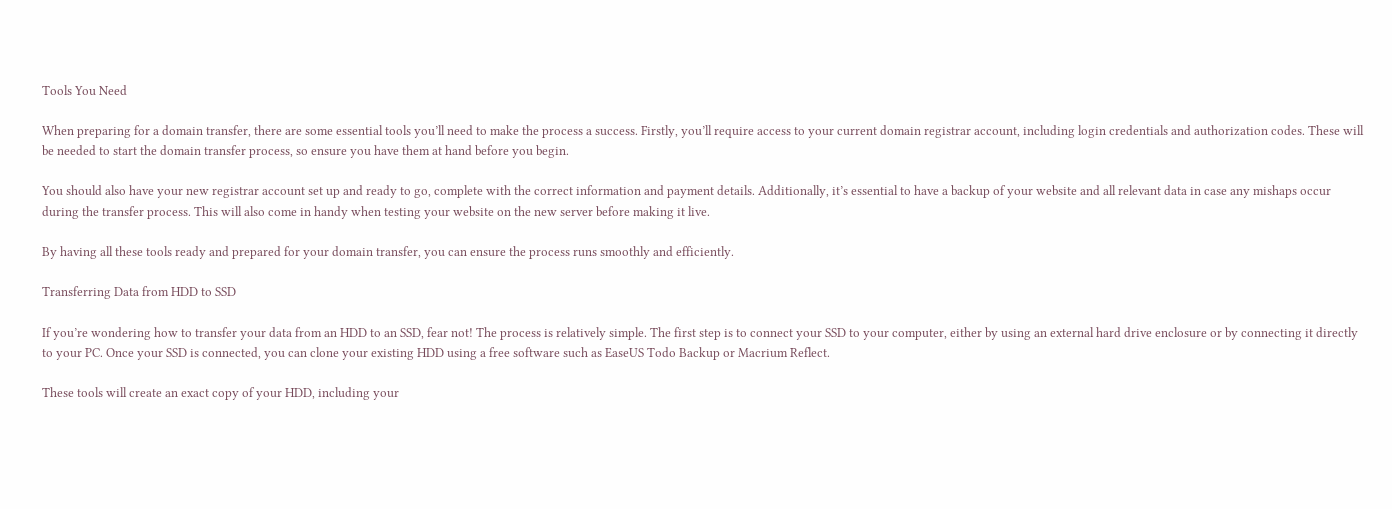Tools You Need

When preparing for a domain transfer, there are some essential tools you’ll need to make the process a success. Firstly, you’ll require access to your current domain registrar account, including login credentials and authorization codes. These will be needed to start the domain transfer process, so ensure you have them at hand before you begin.

You should also have your new registrar account set up and ready to go, complete with the correct information and payment details. Additionally, it’s essential to have a backup of your website and all relevant data in case any mishaps occur during the transfer process. This will also come in handy when testing your website on the new server before making it live.

By having all these tools ready and prepared for your domain transfer, you can ensure the process runs smoothly and efficiently.

Transferring Data from HDD to SSD

If you’re wondering how to transfer your data from an HDD to an SSD, fear not! The process is relatively simple. The first step is to connect your SSD to your computer, either by using an external hard drive enclosure or by connecting it directly to your PC. Once your SSD is connected, you can clone your existing HDD using a free software such as EaseUS Todo Backup or Macrium Reflect.

These tools will create an exact copy of your HDD, including your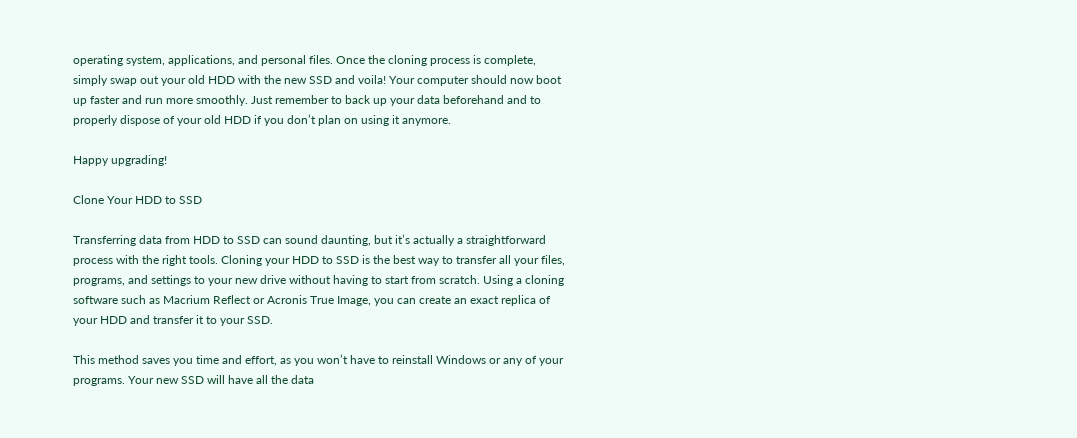operating system, applications, and personal files. Once the cloning process is complete, simply swap out your old HDD with the new SSD and voila! Your computer should now boot up faster and run more smoothly. Just remember to back up your data beforehand and to properly dispose of your old HDD if you don’t plan on using it anymore.

Happy upgrading!

Clone Your HDD to SSD

Transferring data from HDD to SSD can sound daunting, but it’s actually a straightforward process with the right tools. Cloning your HDD to SSD is the best way to transfer all your files, programs, and settings to your new drive without having to start from scratch. Using a cloning software such as Macrium Reflect or Acronis True Image, you can create an exact replica of your HDD and transfer it to your SSD.

This method saves you time and effort, as you won’t have to reinstall Windows or any of your programs. Your new SSD will have all the data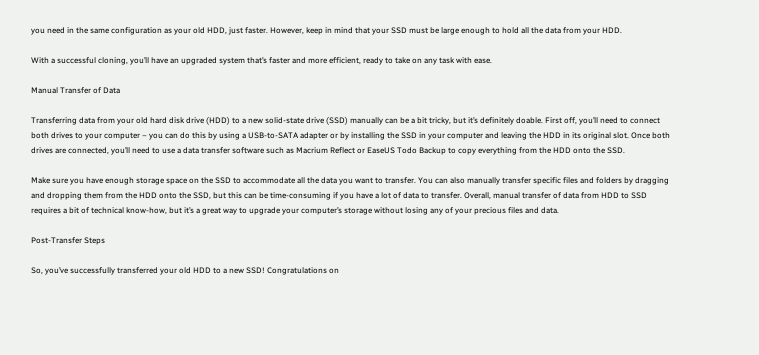you need in the same configuration as your old HDD, just faster. However, keep in mind that your SSD must be large enough to hold all the data from your HDD.

With a successful cloning, you’ll have an upgraded system that’s faster and more efficient, ready to take on any task with ease.

Manual Transfer of Data

Transferring data from your old hard disk drive (HDD) to a new solid-state drive (SSD) manually can be a bit tricky, but it’s definitely doable. First off, you’ll need to connect both drives to your computer – you can do this by using a USB-to-SATA adapter or by installing the SSD in your computer and leaving the HDD in its original slot. Once both drives are connected, you’ll need to use a data transfer software such as Macrium Reflect or EaseUS Todo Backup to copy everything from the HDD onto the SSD.

Make sure you have enough storage space on the SSD to accommodate all the data you want to transfer. You can also manually transfer specific files and folders by dragging and dropping them from the HDD onto the SSD, but this can be time-consuming if you have a lot of data to transfer. Overall, manual transfer of data from HDD to SSD requires a bit of technical know-how, but it’s a great way to upgrade your computer’s storage without losing any of your precious files and data.

Post-Transfer Steps

So, you’ve successfully transferred your old HDD to a new SSD! Congratulations on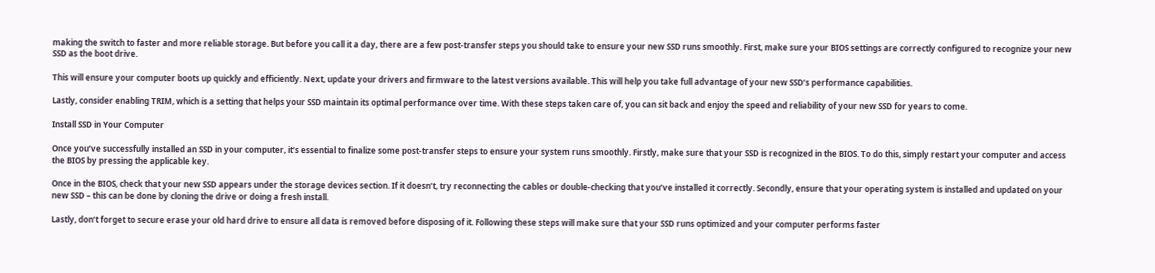making the switch to faster and more reliable storage. But before you call it a day, there are a few post-transfer steps you should take to ensure your new SSD runs smoothly. First, make sure your BIOS settings are correctly configured to recognize your new SSD as the boot drive.

This will ensure your computer boots up quickly and efficiently. Next, update your drivers and firmware to the latest versions available. This will help you take full advantage of your new SSD’s performance capabilities.

Lastly, consider enabling TRIM, which is a setting that helps your SSD maintain its optimal performance over time. With these steps taken care of, you can sit back and enjoy the speed and reliability of your new SSD for years to come.

Install SSD in Your Computer

Once you’ve successfully installed an SSD in your computer, it’s essential to finalize some post-transfer steps to ensure your system runs smoothly. Firstly, make sure that your SSD is recognized in the BIOS. To do this, simply restart your computer and access the BIOS by pressing the applicable key.

Once in the BIOS, check that your new SSD appears under the storage devices section. If it doesn’t, try reconnecting the cables or double-checking that you’ve installed it correctly. Secondly, ensure that your operating system is installed and updated on your new SSD – this can be done by cloning the drive or doing a fresh install.

Lastly, don’t forget to secure erase your old hard drive to ensure all data is removed before disposing of it. Following these steps will make sure that your SSD runs optimized and your computer performs faster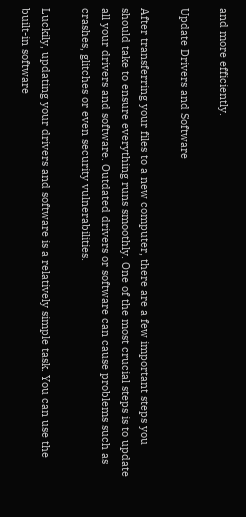and more efficiently.

Update Drivers and Software

After transferring your files to a new computer, there are a few important steps you should take to ensure everything runs smoothly. One of the most crucial steps is to update all your drivers and software. Outdated drivers or software can cause problems such as crashes, glitches or even security vulnerabilities.

Luckily, updating your drivers and software is a relatively simple task. You can use the built-in software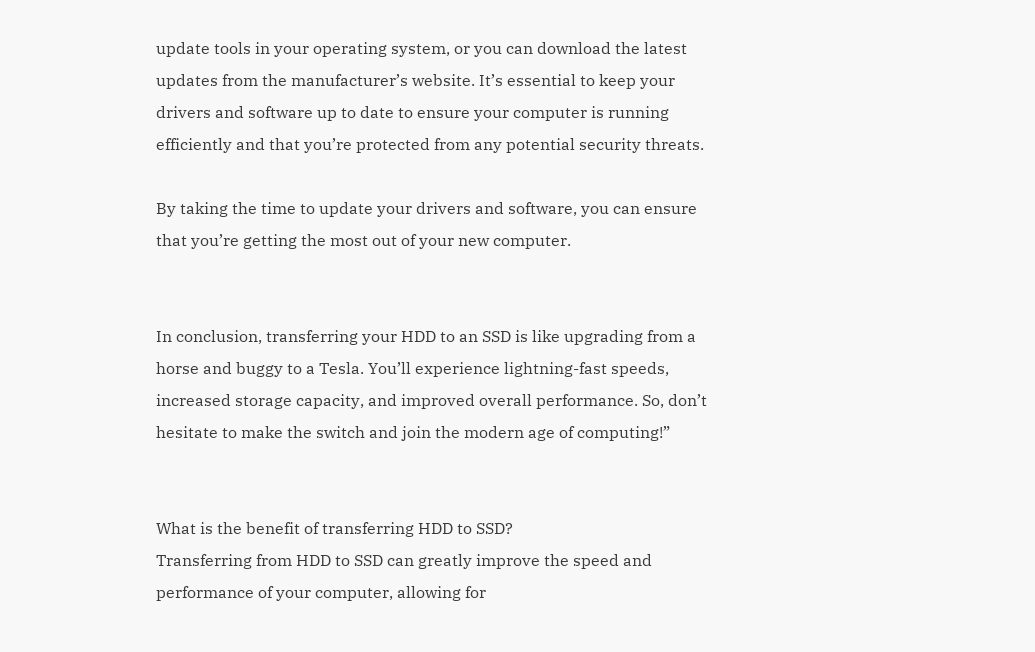update tools in your operating system, or you can download the latest updates from the manufacturer’s website. It’s essential to keep your drivers and software up to date to ensure your computer is running efficiently and that you’re protected from any potential security threats.

By taking the time to update your drivers and software, you can ensure that you’re getting the most out of your new computer.


In conclusion, transferring your HDD to an SSD is like upgrading from a horse and buggy to a Tesla. You’ll experience lightning-fast speeds, increased storage capacity, and improved overall performance. So, don’t hesitate to make the switch and join the modern age of computing!”


What is the benefit of transferring HDD to SSD?
Transferring from HDD to SSD can greatly improve the speed and performance of your computer, allowing for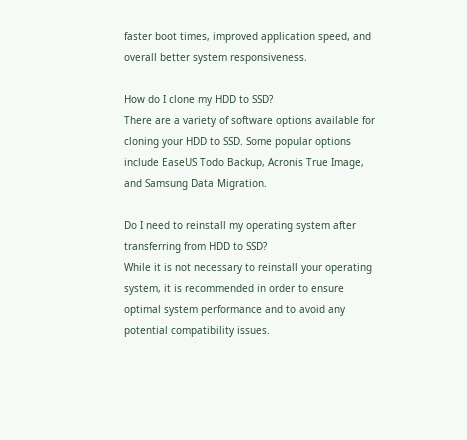faster boot times, improved application speed, and overall better system responsiveness.

How do I clone my HDD to SSD?
There are a variety of software options available for cloning your HDD to SSD. Some popular options include EaseUS Todo Backup, Acronis True Image, and Samsung Data Migration.

Do I need to reinstall my operating system after transferring from HDD to SSD?
While it is not necessary to reinstall your operating system, it is recommended in order to ensure optimal system performance and to avoid any potential compatibility issues.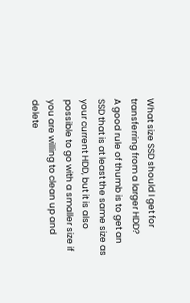What size SSD should I get for transferring from a larger HDD?
A good rule of thumb is to get an SSD that is at least the same size as your current HDD, but it is also possible to go with a smaller size if you are willing to clean up and delete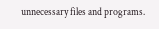unnecessary files and programs.